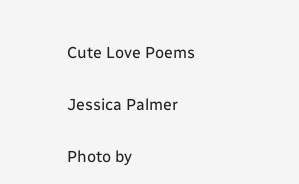Cute Love Poems

Jessica Palmer

Photo by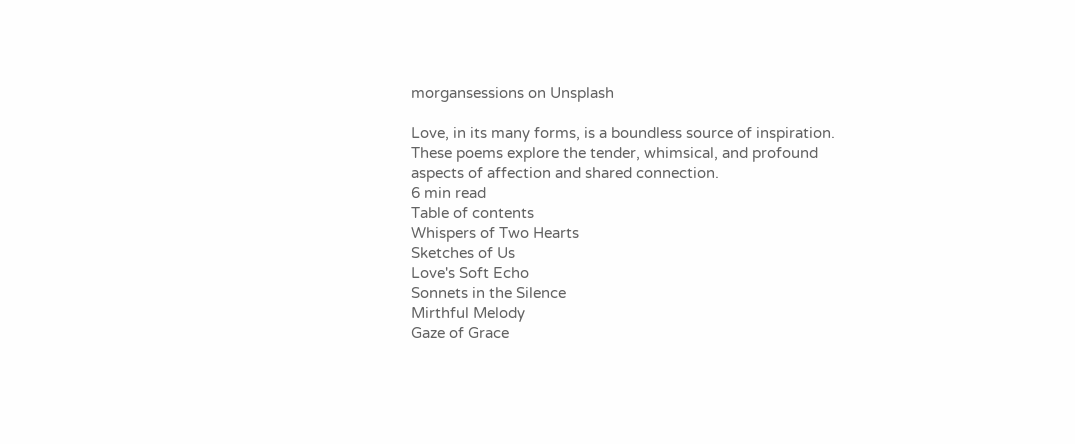morgansessions on Unsplash

Love, in its many forms, is a boundless source of inspiration. These poems explore the tender, whimsical, and profound aspects of affection and shared connection.
6 min read
Table of contents
Whispers of Two Hearts
Sketches of Us
Love's Soft Echo
Sonnets in the Silence
Mirthful Melody
Gaze of Grace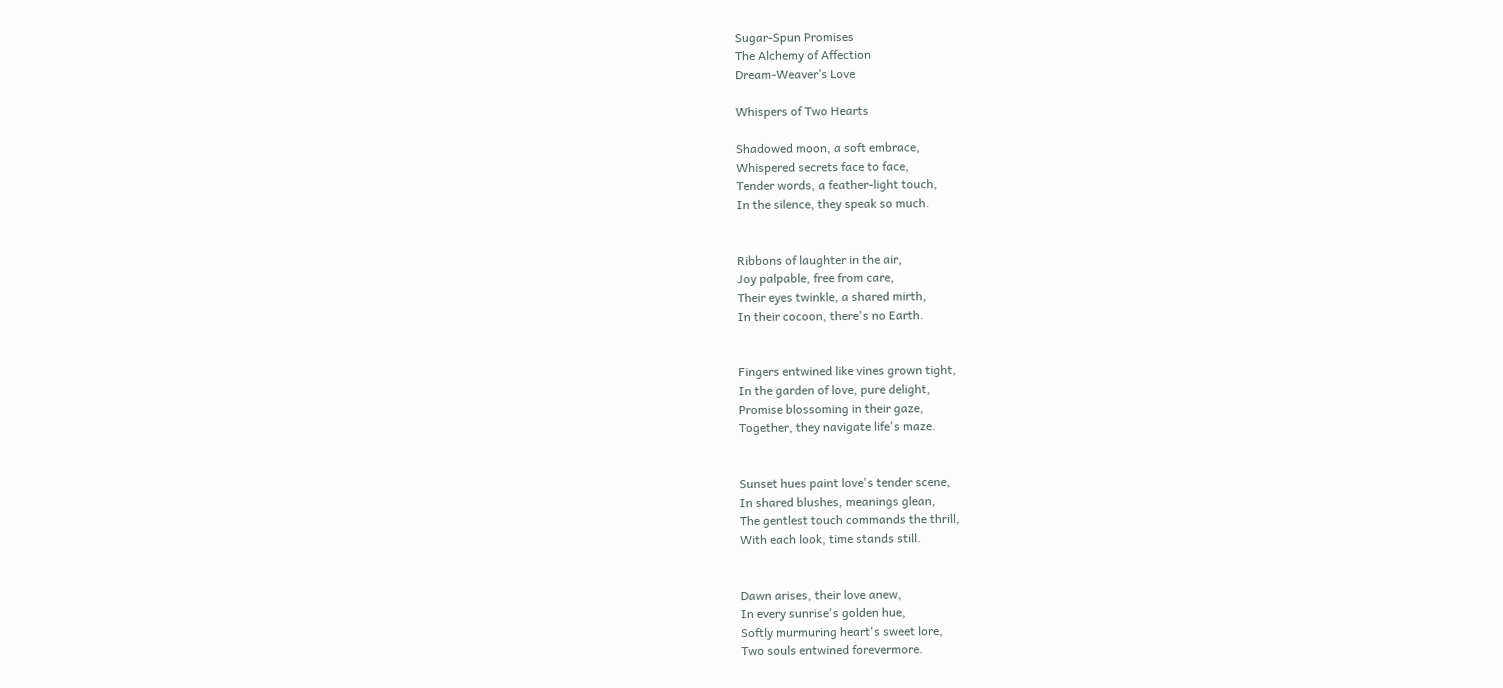Sugar-Spun Promises
The Alchemy of Affection
Dream-Weaver’s Love

Whispers of Two Hearts

Shadowed moon, a soft embrace,
Whispered secrets face to face,
Tender words, a feather-light touch,
In the silence, they speak so much.


Ribbons of laughter in the air,
Joy palpable, free from care,
Their eyes twinkle, a shared mirth,
In their cocoon, there's no Earth.


Fingers entwined like vines grown tight,
In the garden of love, pure delight,
Promise blossoming in their gaze,
Together, they navigate life's maze.


Sunset hues paint love's tender scene,
In shared blushes, meanings glean,
The gentlest touch commands the thrill,
With each look, time stands still.


Dawn arises, their love anew,
In every sunrise's golden hue,
Softly murmuring heart's sweet lore,
Two souls entwined forevermore.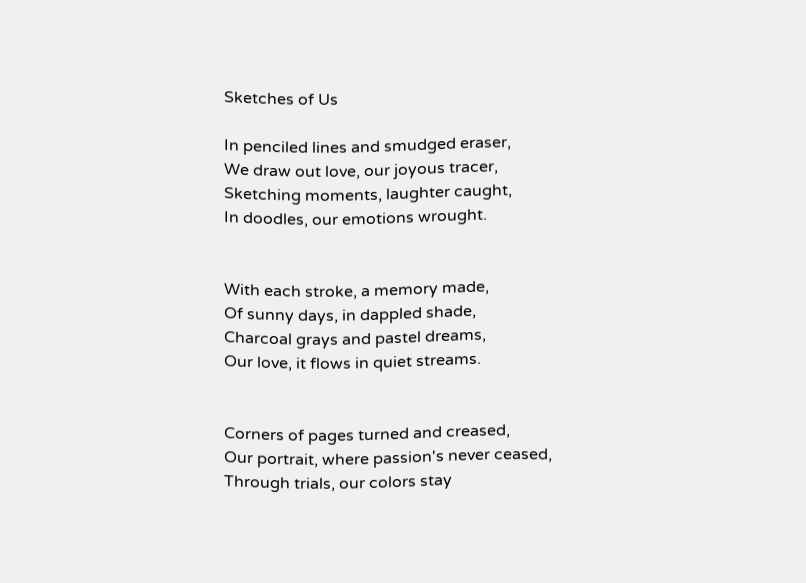Sketches of Us

In penciled lines and smudged eraser,
We draw out love, our joyous tracer,
Sketching moments, laughter caught,
In doodles, our emotions wrought.


With each stroke, a memory made,
Of sunny days, in dappled shade,
Charcoal grays and pastel dreams,
Our love, it flows in quiet streams.


Corners of pages turned and creased,
Our portrait, where passion's never ceased,
Through trials, our colors stay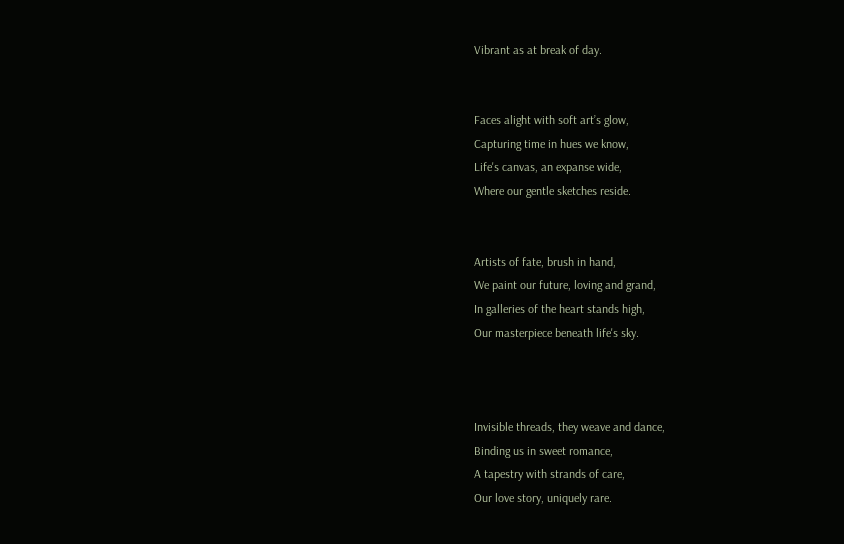Vibrant as at break of day.


Faces alight with soft art’s glow,
Capturing time in hues we know,
Life's canvas, an expanse wide,
Where our gentle sketches reside.


Artists of fate, brush in hand,
We paint our future, loving and grand,
In galleries of the heart stands high,
Our masterpiece beneath life's sky.



Invisible threads, they weave and dance,
Binding us in sweet romance,
A tapestry with strands of care,
Our love story, uniquely rare.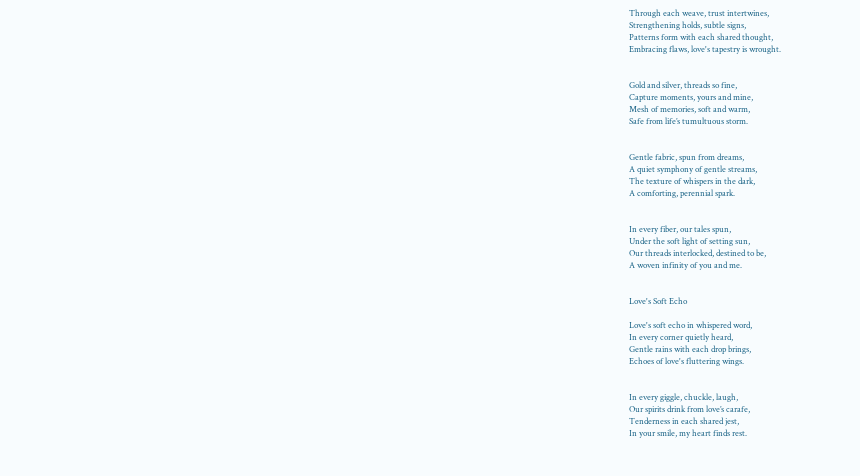Through each weave, trust intertwines,
Strengthening holds, subtle signs,
Patterns form with each shared thought,
Embracing flaws, love's tapestry is wrought.


Gold and silver, threads so fine,
Capture moments, yours and mine,
Mesh of memories, soft and warm,
Safe from life’s tumultuous storm.


Gentle fabric, spun from dreams,
A quiet symphony of gentle streams,
The texture of whispers in the dark,
A comforting, perennial spark.


In every fiber, our tales spun,
Under the soft light of setting sun,
Our threads interlocked, destined to be,
A woven infinity of you and me.


Love's Soft Echo

Love's soft echo in whispered word,
In every corner quietly heard,
Gentle rains with each drop brings,
Echoes of love's fluttering wings.


In every giggle, chuckle, laugh,
Our spirits drink from love’s carafe,
Tenderness in each shared jest,
In your smile, my heart finds rest.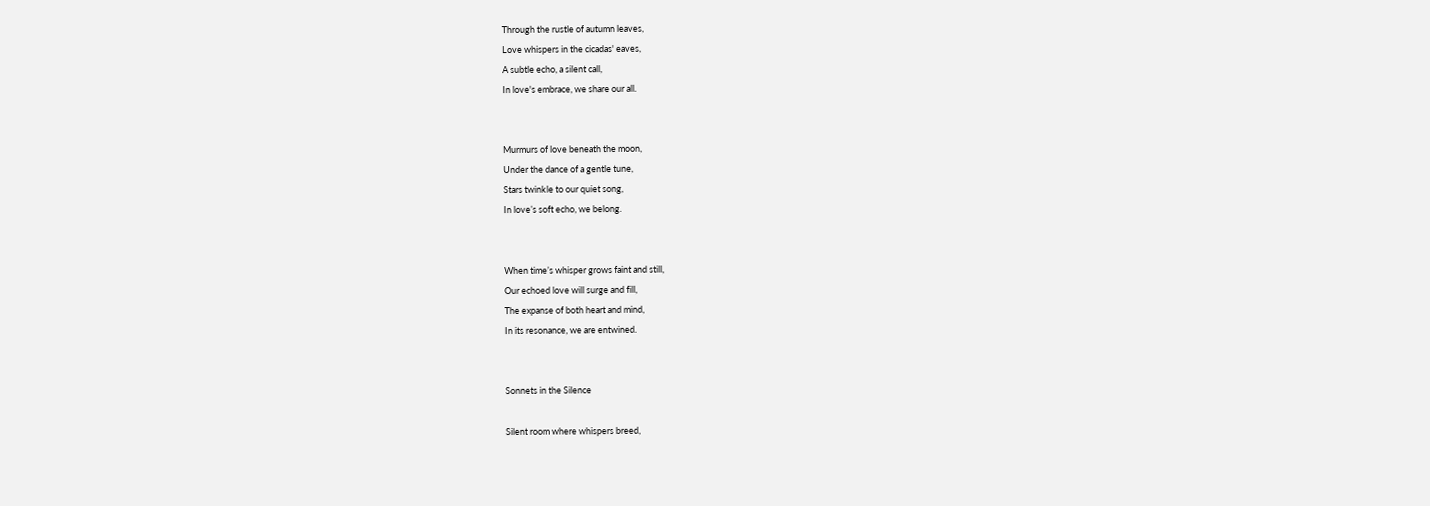Through the rustle of autumn leaves,
Love whispers in the cicadas' eaves,
A subtle echo, a silent call,
In love's embrace, we share our all.


Murmurs of love beneath the moon,
Under the dance of a gentle tune,
Stars twinkle to our quiet song,
In love’s soft echo, we belong.


When time’s whisper grows faint and still,
Our echoed love will surge and fill,
The expanse of both heart and mind,
In its resonance, we are entwined.


Sonnets in the Silence

Silent room where whispers breed,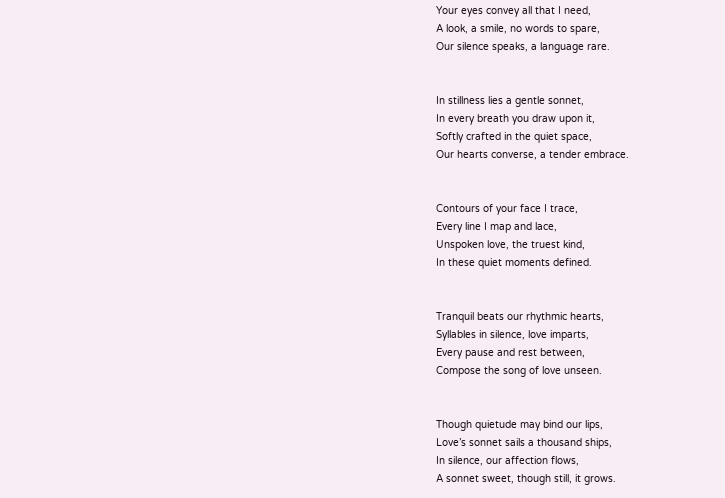Your eyes convey all that I need,
A look, a smile, no words to spare,
Our silence speaks, a language rare.


In stillness lies a gentle sonnet,
In every breath you draw upon it,
Softly crafted in the quiet space,
Our hearts converse, a tender embrace.


Contours of your face I trace,
Every line I map and lace,
Unspoken love, the truest kind,
In these quiet moments defined.


Tranquil beats our rhythmic hearts,
Syllables in silence, love imparts,
Every pause and rest between,
Compose the song of love unseen.


Though quietude may bind our lips,
Love’s sonnet sails a thousand ships,
In silence, our affection flows,
A sonnet sweet, though still, it grows.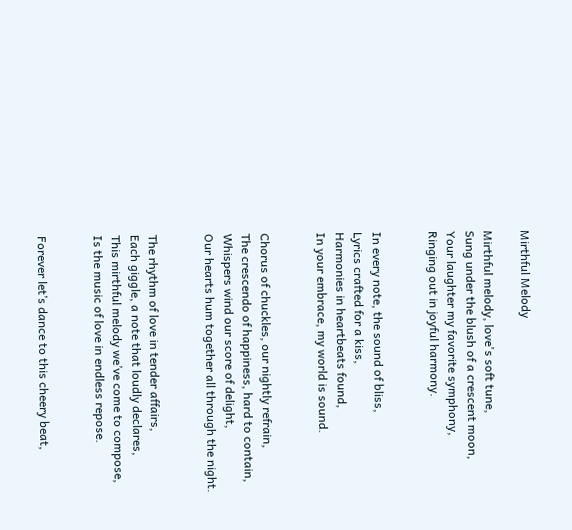Mirthful Melody

Mirthful melody, love's soft tune,
Sung under the blush of a crescent moon,
Your laughter my favorite symphony,
Ringing out in joyful harmony.


In every note, the sound of bliss,
Lyrics crafted for a kiss,
Harmonies in heartbeats found,
In your embrace, my world is sound.


Chorus of chuckles, our nightly refrain,
The crescendo of happiness, hard to contain,
Whispers wind our score of delight,
Our hearts hum together all through the night.


The rhythm of love in tender affairs,
Each giggle, a note that loudly declares,
This mirthful melody we’ve come to compose,
Is the music of love in endless repose.


Forever let’s dance to this cheery beat,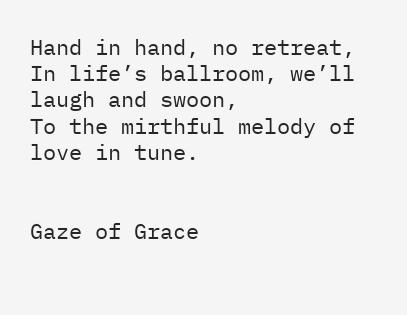Hand in hand, no retreat,
In life’s ballroom, we’ll laugh and swoon,
To the mirthful melody of love in tune.


Gaze of Grace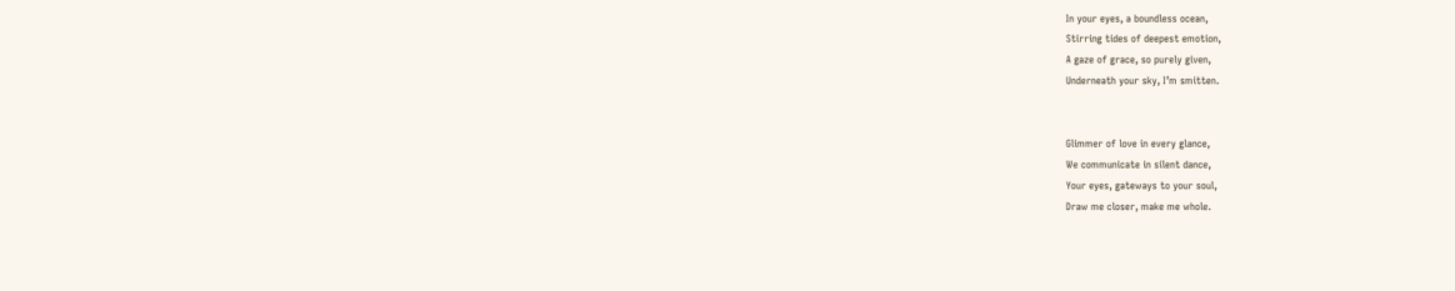In your eyes, a boundless ocean,
Stirring tides of deepest emotion,
A gaze of grace, so purely given,
Underneath your sky, I’m smitten.


Glimmer of love in every glance,
We communicate in silent dance,
Your eyes, gateways to your soul,
Draw me closer, make me whole.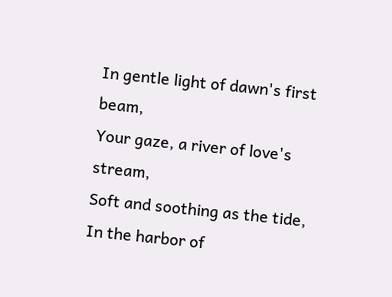In gentle light of dawn's first beam,
Your gaze, a river of love's stream,
Soft and soothing as the tide,
In the harbor of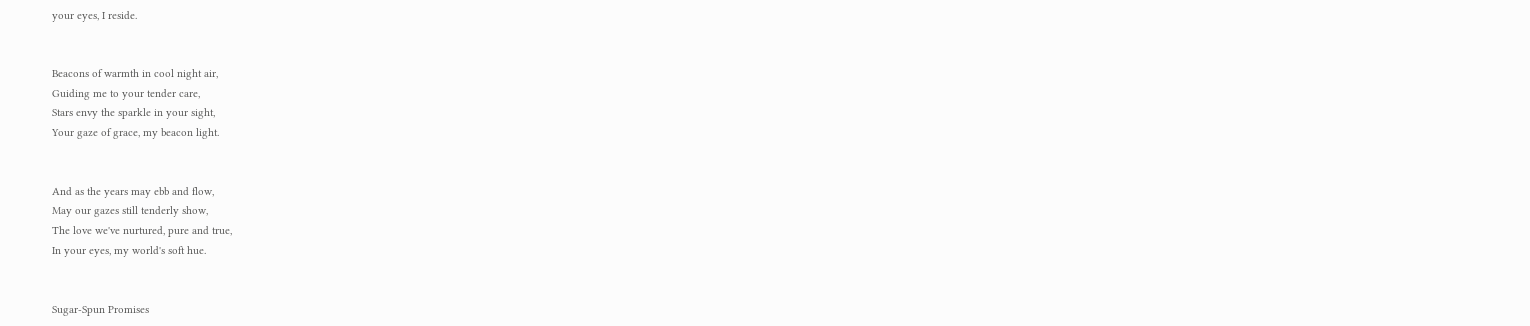your eyes, I reside.


Beacons of warmth in cool night air,
Guiding me to your tender care,
Stars envy the sparkle in your sight,
Your gaze of grace, my beacon light.


And as the years may ebb and flow,
May our gazes still tenderly show,
The love we've nurtured, pure and true,
In your eyes, my world's soft hue.


Sugar-Spun Promises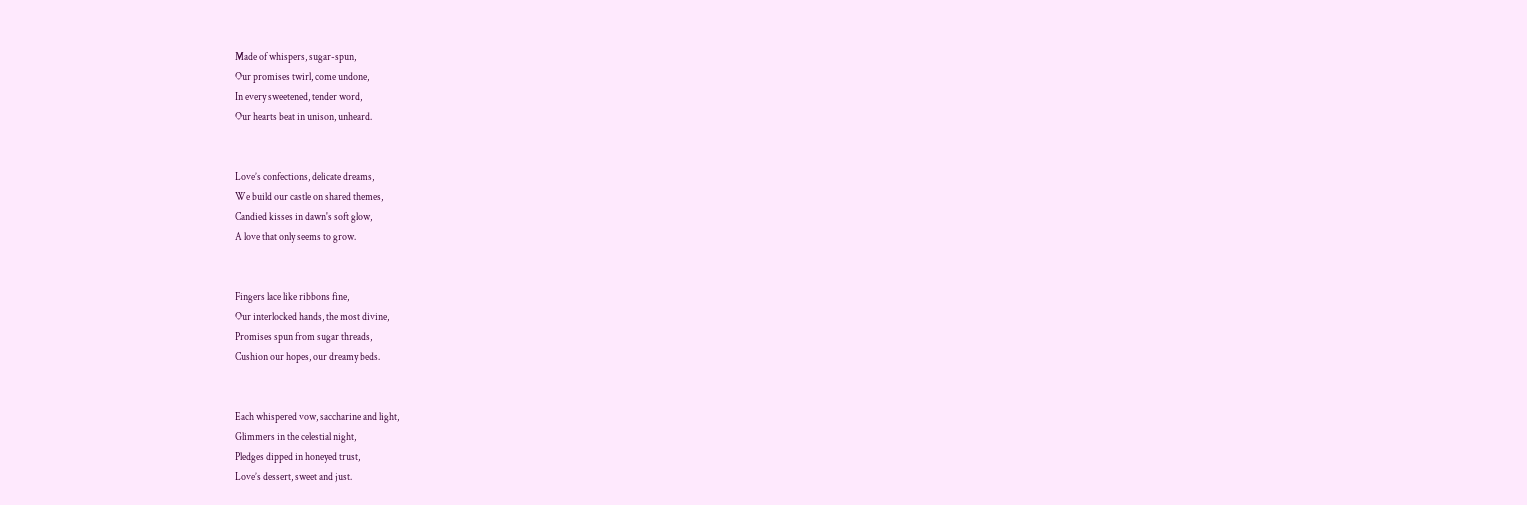Made of whispers, sugar-spun,
Our promises twirl, come undone,
In every sweetened, tender word,
Our hearts beat in unison, unheard.


Love’s confections, delicate dreams,
We build our castle on shared themes,
Candied kisses in dawn's soft glow,
A love that only seems to grow.


Fingers lace like ribbons fine,
Our interlocked hands, the most divine,
Promises spun from sugar threads,
Cushion our hopes, our dreamy beds.


Each whispered vow, saccharine and light,
Glimmers in the celestial night,
Pledges dipped in honeyed trust,
Love’s dessert, sweet and just.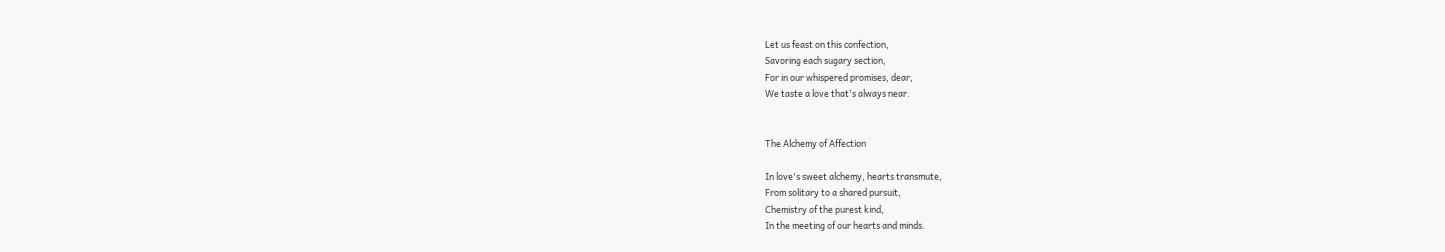Let us feast on this confection,
Savoring each sugary section,
For in our whispered promises, dear,
We taste a love that's always near.


The Alchemy of Affection

In love's sweet alchemy, hearts transmute,
From solitary to a shared pursuit,
Chemistry of the purest kind,
In the meeting of our hearts and minds.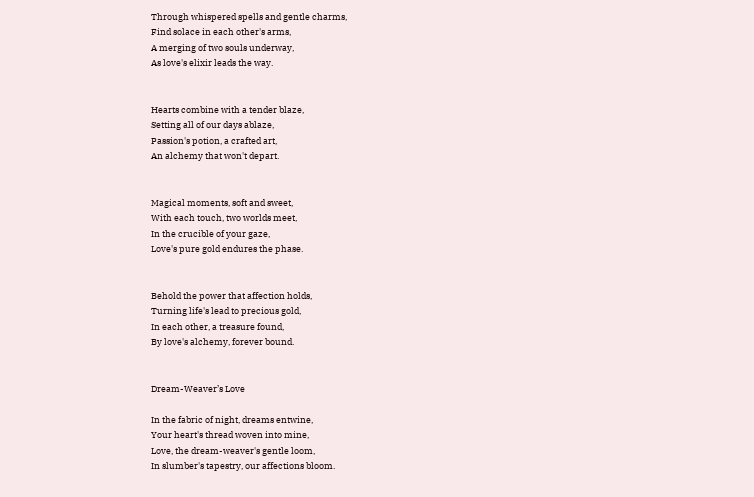Through whispered spells and gentle charms,
Find solace in each other's arms,
A merging of two souls underway,
As love's elixir leads the way.


Hearts combine with a tender blaze,
Setting all of our days ablaze,
Passion's potion, a crafted art,
An alchemy that won't depart.


Magical moments, soft and sweet,
With each touch, two worlds meet,
In the crucible of your gaze,
Love's pure gold endures the phase.


Behold the power that affection holds,
Turning life's lead to precious gold,
In each other, a treasure found,
By love's alchemy, forever bound.


Dream-Weaver’s Love

In the fabric of night, dreams entwine,
Your heart's thread woven into mine,
Love, the dream-weaver's gentle loom,
In slumber's tapestry, our affections bloom.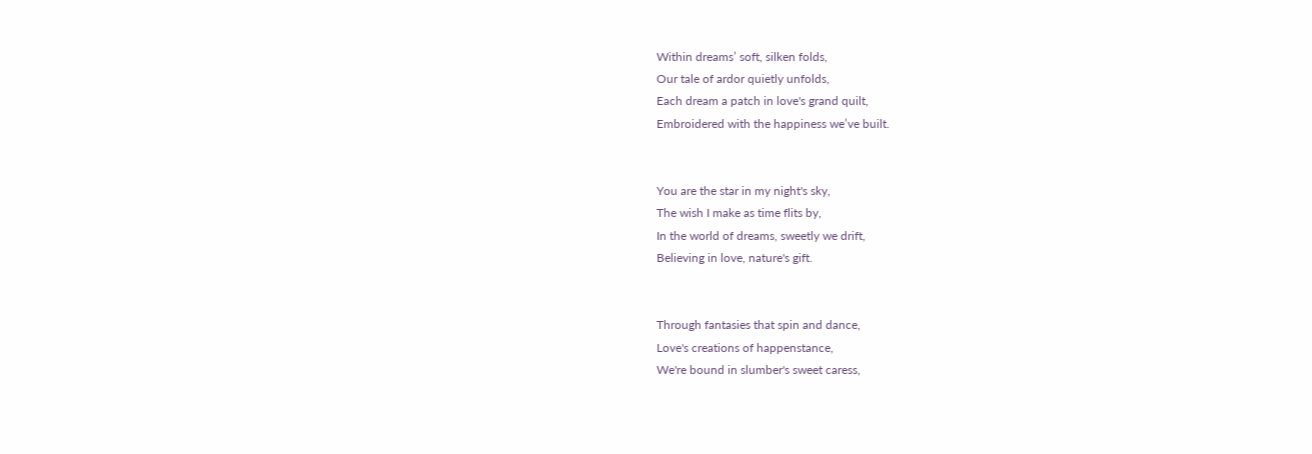Within dreams’ soft, silken folds,
Our tale of ardor quietly unfolds,
Each dream a patch in love's grand quilt,
Embroidered with the happiness we’ve built.


You are the star in my night's sky,
The wish I make as time flits by,
In the world of dreams, sweetly we drift,
Believing in love, nature's gift.


Through fantasies that spin and dance,
Love's creations of happenstance,
We're bound in slumber's sweet caress,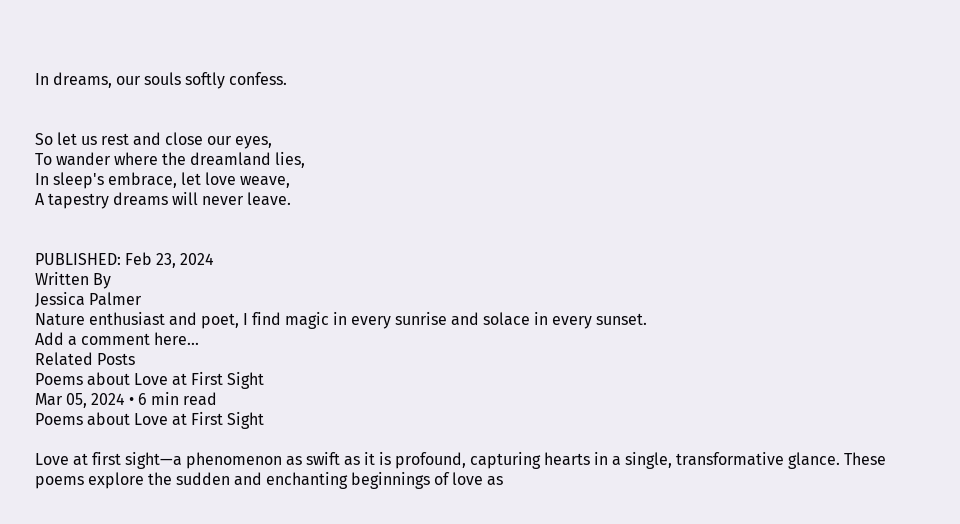In dreams, our souls softly confess.


So let us rest and close our eyes,
To wander where the dreamland lies,
In sleep's embrace, let love weave,
A tapestry dreams will never leave.


PUBLISHED: Feb 23, 2024
Written By
Jessica Palmer
Nature enthusiast and poet, I find magic in every sunrise and solace in every sunset.
Add a comment here...
Related Posts
Poems about Love at First Sight
Mar 05, 2024 • 6 min read
Poems about Love at First Sight

Love at first sight—a phenomenon as swift as it is profound, capturing hearts in a single, transformative glance. These poems explore the sudden and enchanting beginnings of love as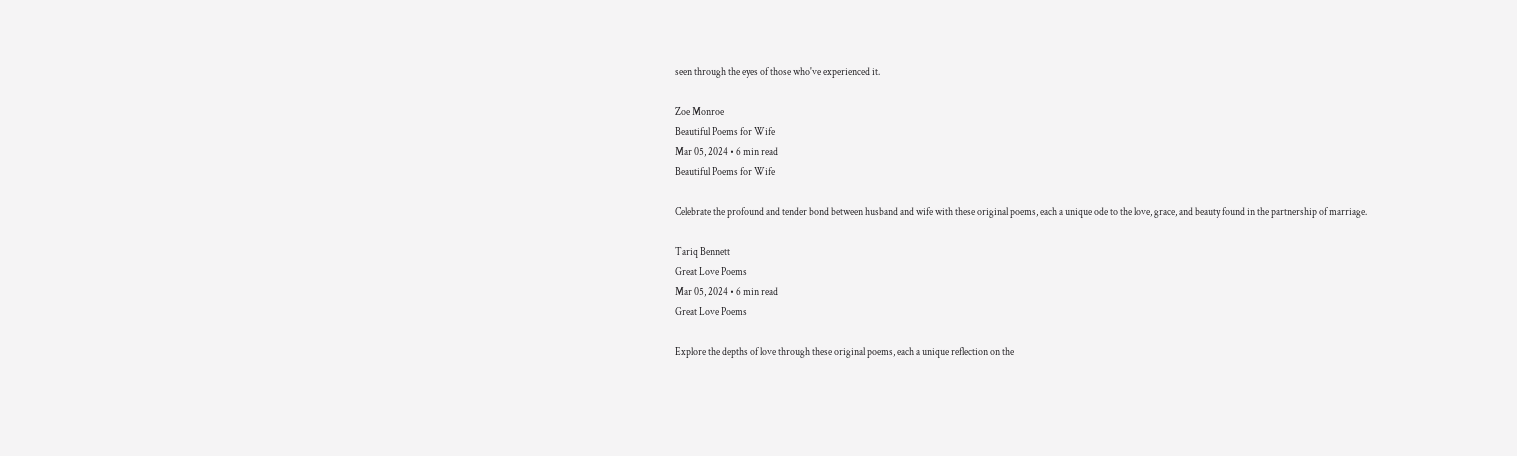seen through the eyes of those who've experienced it.

Zoe Monroe
Beautiful Poems for Wife
Mar 05, 2024 • 6 min read
Beautiful Poems for Wife

Celebrate the profound and tender bond between husband and wife with these original poems, each a unique ode to the love, grace, and beauty found in the partnership of marriage.

Tariq Bennett
Great Love Poems
Mar 05, 2024 • 6 min read
Great Love Poems

Explore the depths of love through these original poems, each a unique reflection on the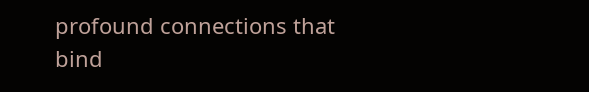profound connections that bind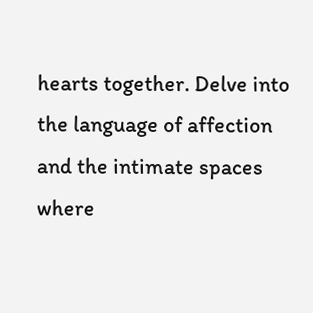hearts together. Delve into the language of affection and the intimate spaces where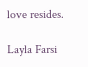love resides.

Layla Farsi